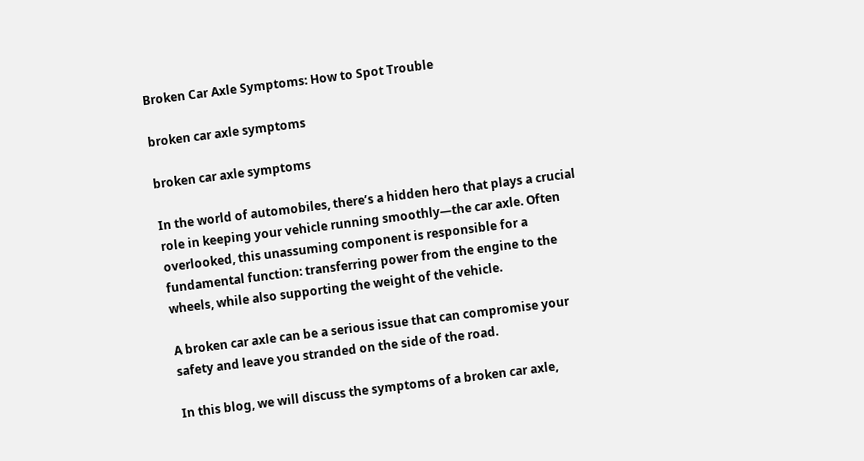Broken Car Axle Symptoms: How to Spot Trouble

broken car axle symptoms

broken car axle symptoms

In the world of automobiles, there’s a hidden hero that plays a crucial role in keeping your vehicle running smoothly—the car axle. Often overlooked, this unassuming component is responsible for a fundamental function: transferring power from the engine to the wheels, while also supporting the weight of the vehicle.

A broken car axle can be a serious issue that can compromise your safety and leave you stranded on the side of the road.

In this blog, we will discuss the symptoms of a broken car axle,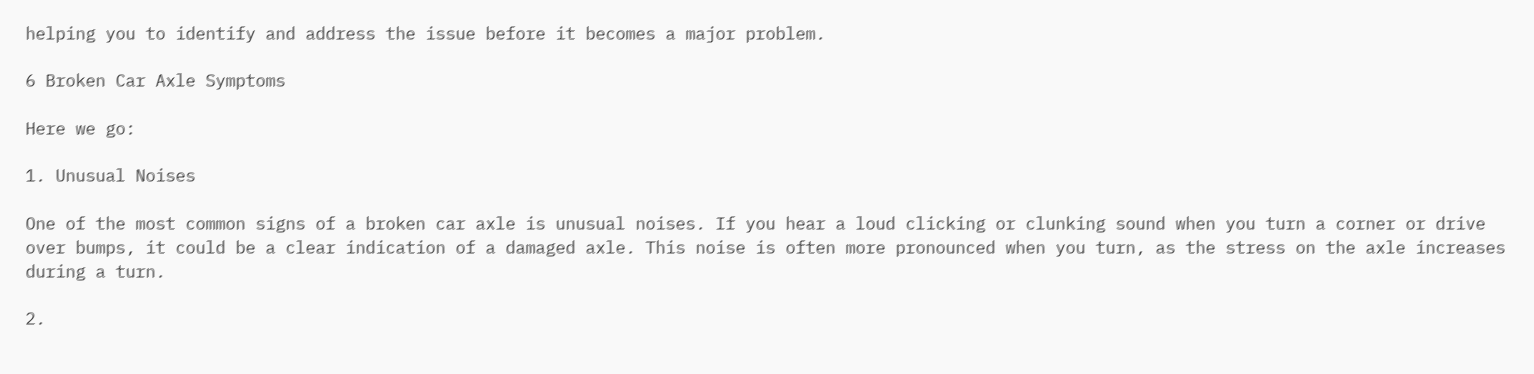helping you to identify and address the issue before it becomes a major problem.

6 Broken Car Axle Symptoms

Here we go:

1. Unusual Noises

One of the most common signs of a broken car axle is unusual noises. If you hear a loud clicking or clunking sound when you turn a corner or drive over bumps, it could be a clear indication of a damaged axle. This noise is often more pronounced when you turn, as the stress on the axle increases during a turn.

2.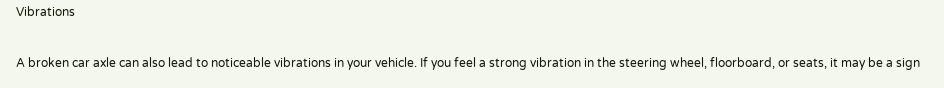Vibrations

A broken car axle can also lead to noticeable vibrations in your vehicle. If you feel a strong vibration in the steering wheel, floorboard, or seats, it may be a sign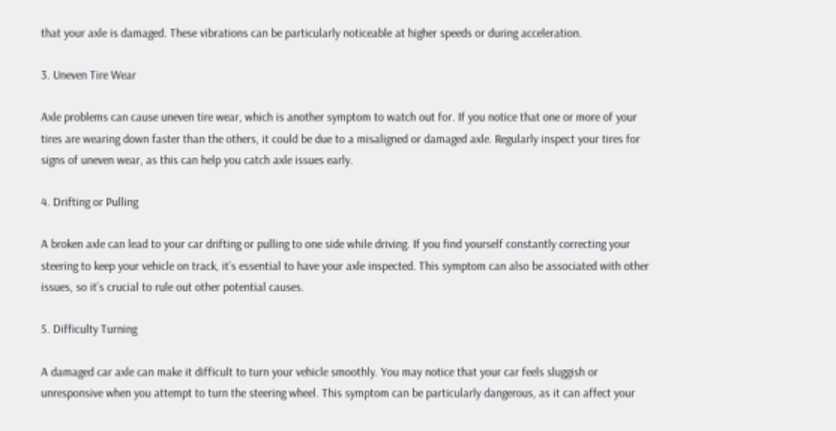that your axle is damaged. These vibrations can be particularly noticeable at higher speeds or during acceleration.

3. Uneven Tire Wear

Axle problems can cause uneven tire wear, which is another symptom to watch out for. If you notice that one or more of your tires are wearing down faster than the others, it could be due to a misaligned or damaged axle. Regularly inspect your tires for signs of uneven wear, as this can help you catch axle issues early.

4. Drifting or Pulling

A broken axle can lead to your car drifting or pulling to one side while driving. If you find yourself constantly correcting your steering to keep your vehicle on track, it’s essential to have your axle inspected. This symptom can also be associated with other issues, so it’s crucial to rule out other potential causes.

5. Difficulty Turning

A damaged car axle can make it difficult to turn your vehicle smoothly. You may notice that your car feels sluggish or unresponsive when you attempt to turn the steering wheel. This symptom can be particularly dangerous, as it can affect your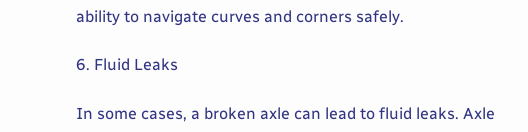ability to navigate curves and corners safely.

6. Fluid Leaks

In some cases, a broken axle can lead to fluid leaks. Axle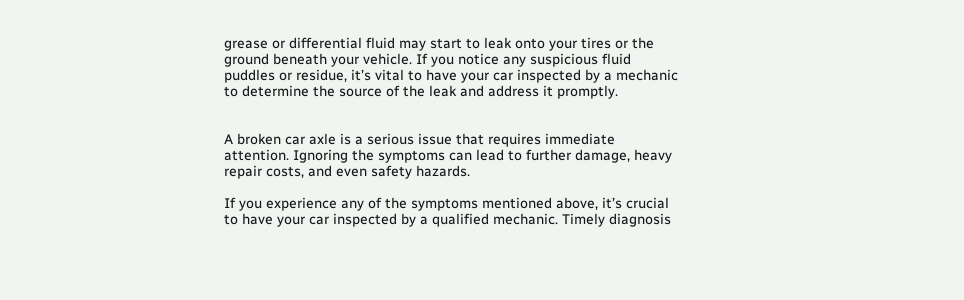grease or differential fluid may start to leak onto your tires or the ground beneath your vehicle. If you notice any suspicious fluid puddles or residue, it’s vital to have your car inspected by a mechanic to determine the source of the leak and address it promptly.


A broken car axle is a serious issue that requires immediate attention. Ignoring the symptoms can lead to further damage, heavy repair costs, and even safety hazards.

If you experience any of the symptoms mentioned above, it’s crucial to have your car inspected by a qualified mechanic. Timely diagnosis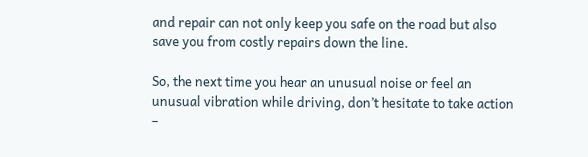and repair can not only keep you safe on the road but also save you from costly repairs down the line.

So, the next time you hear an unusual noise or feel an unusual vibration while driving, don’t hesitate to take action –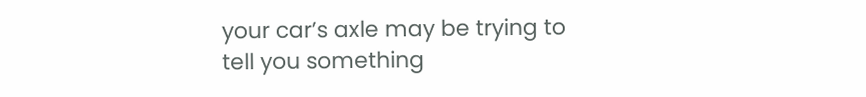your car’s axle may be trying to tell you something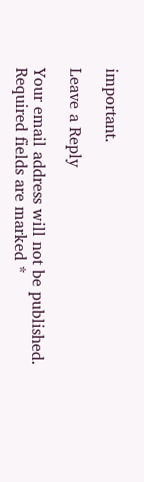important.

Leave a Reply

Your email address will not be published. Required fields are marked *